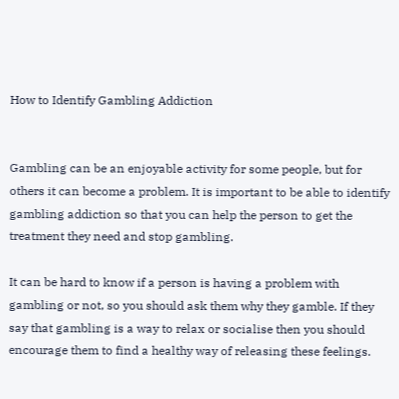How to Identify Gambling Addiction


Gambling can be an enjoyable activity for some people, but for others it can become a problem. It is important to be able to identify gambling addiction so that you can help the person to get the treatment they need and stop gambling.

It can be hard to know if a person is having a problem with gambling or not, so you should ask them why they gamble. If they say that gambling is a way to relax or socialise then you should encourage them to find a healthy way of releasing these feelings.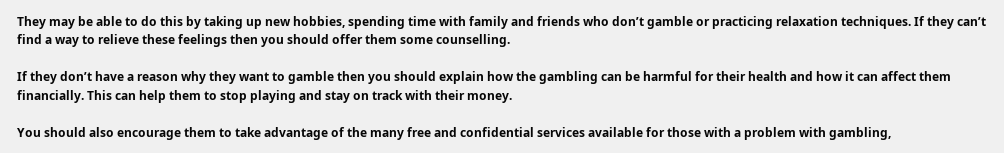They may be able to do this by taking up new hobbies, spending time with family and friends who don’t gamble or practicing relaxation techniques. If they can’t find a way to relieve these feelings then you should offer them some counselling.

If they don’t have a reason why they want to gamble then you should explain how the gambling can be harmful for their health and how it can affect them financially. This can help them to stop playing and stay on track with their money.

You should also encourage them to take advantage of the many free and confidential services available for those with a problem with gambling,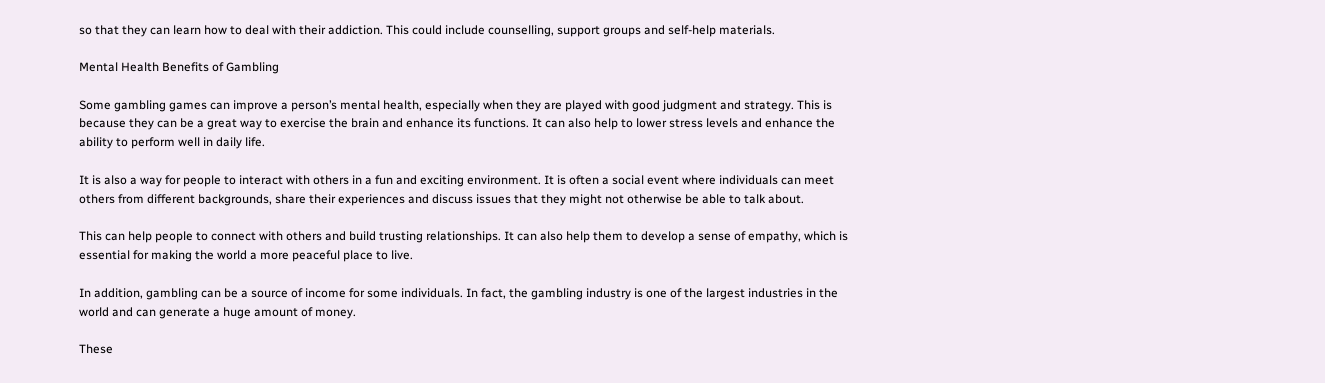so that they can learn how to deal with their addiction. This could include counselling, support groups and self-help materials.

Mental Health Benefits of Gambling

Some gambling games can improve a person’s mental health, especially when they are played with good judgment and strategy. This is because they can be a great way to exercise the brain and enhance its functions. It can also help to lower stress levels and enhance the ability to perform well in daily life.

It is also a way for people to interact with others in a fun and exciting environment. It is often a social event where individuals can meet others from different backgrounds, share their experiences and discuss issues that they might not otherwise be able to talk about.

This can help people to connect with others and build trusting relationships. It can also help them to develop a sense of empathy, which is essential for making the world a more peaceful place to live.

In addition, gambling can be a source of income for some individuals. In fact, the gambling industry is one of the largest industries in the world and can generate a huge amount of money.

These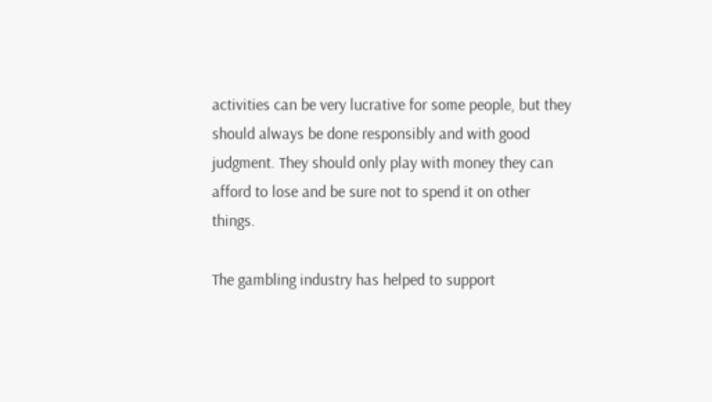activities can be very lucrative for some people, but they should always be done responsibly and with good judgment. They should only play with money they can afford to lose and be sure not to spend it on other things.

The gambling industry has helped to support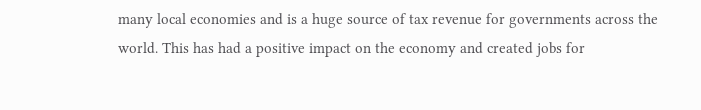many local economies and is a huge source of tax revenue for governments across the world. This has had a positive impact on the economy and created jobs for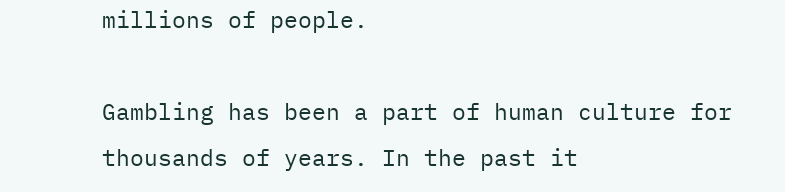millions of people.

Gambling has been a part of human culture for thousands of years. In the past it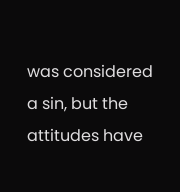was considered a sin, but the attitudes have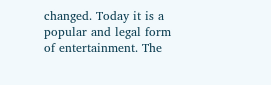changed. Today it is a popular and legal form of entertainment. The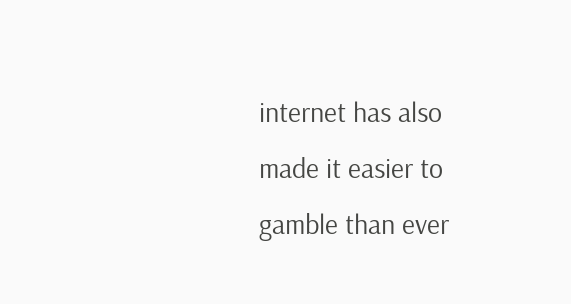internet has also made it easier to gamble than ever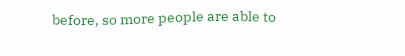before, so more people are able to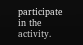participate in the activity.